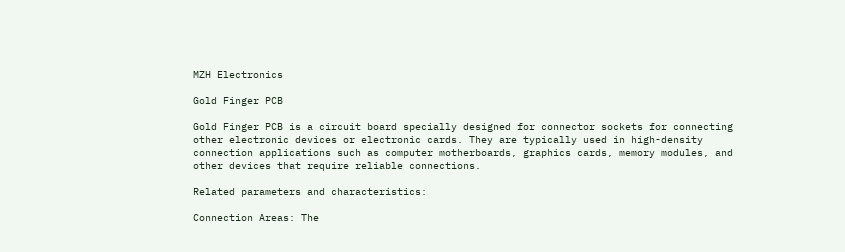MZH Electronics

Gold Finger PCB

Gold Finger PCB is a circuit board specially designed for connector sockets for connecting other electronic devices or electronic cards. They are typically used in high-density connection applications such as computer motherboards, graphics cards, memory modules, and other devices that require reliable connections.

Related parameters and characteristics:

Connection Areas: The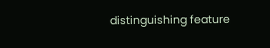distinguishing feature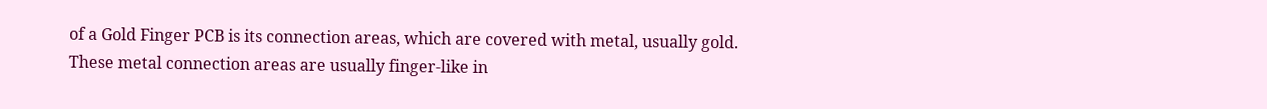of a Gold Finger PCB is its connection areas, which are covered with metal, usually gold. These metal connection areas are usually finger-like in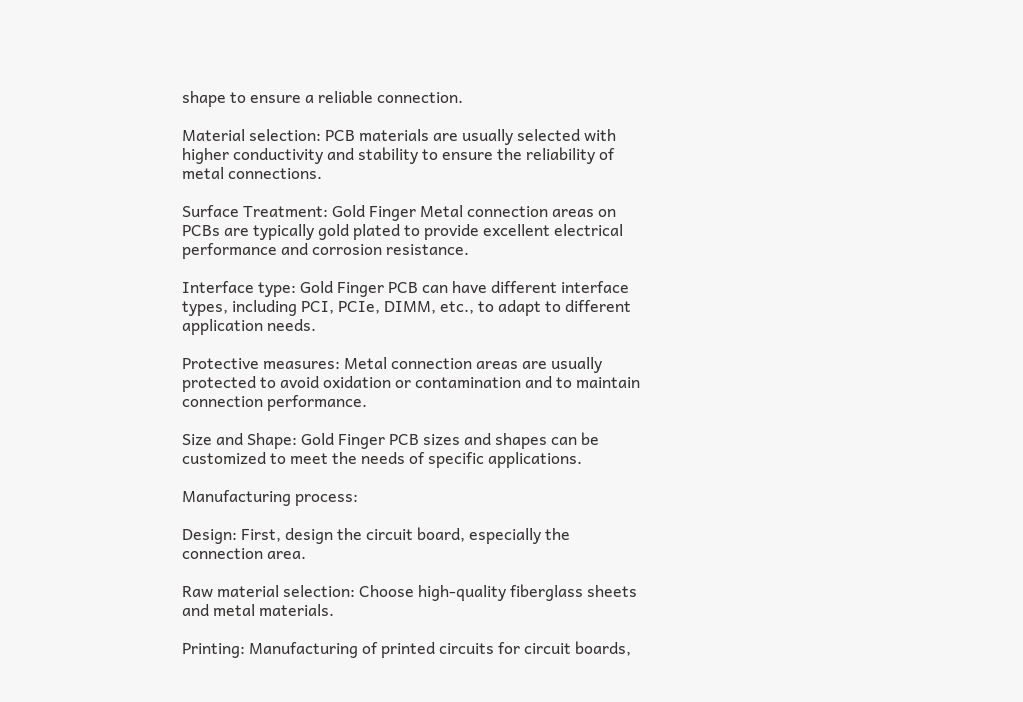shape to ensure a reliable connection.

Material selection: PCB materials are usually selected with higher conductivity and stability to ensure the reliability of metal connections.

Surface Treatment: Gold Finger Metal connection areas on PCBs are typically gold plated to provide excellent electrical performance and corrosion resistance.

Interface type: Gold Finger PCB can have different interface types, including PCI, PCIe, DIMM, etc., to adapt to different application needs.

Protective measures: Metal connection areas are usually protected to avoid oxidation or contamination and to maintain connection performance.

Size and Shape: Gold Finger PCB sizes and shapes can be customized to meet the needs of specific applications.

Manufacturing process:

Design: First, design the circuit board, especially the connection area.

Raw material selection: Choose high-quality fiberglass sheets and metal materials.

Printing: Manufacturing of printed circuits for circuit boards,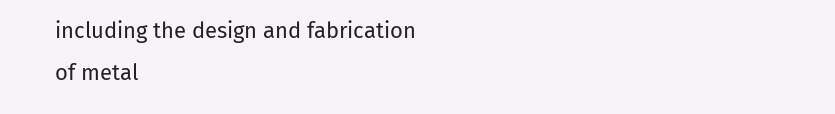including the design and fabrication of metal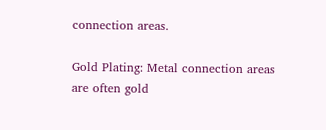connection areas.

Gold Plating: Metal connection areas are often gold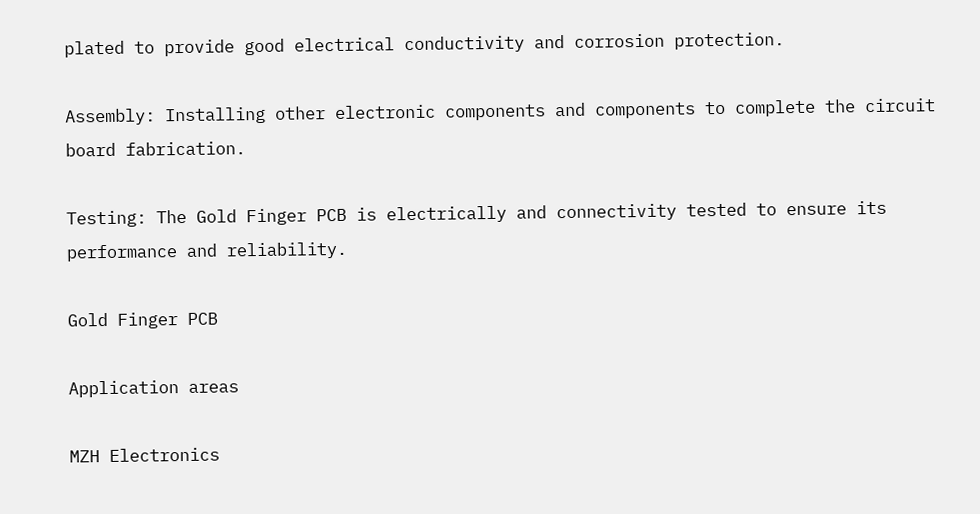plated to provide good electrical conductivity and corrosion protection.

Assembly: Installing other electronic components and components to complete the circuit board fabrication.

Testing: The Gold Finger PCB is electrically and connectivity tested to ensure its performance and reliability.

Gold Finger PCB

Application areas

MZH Electronics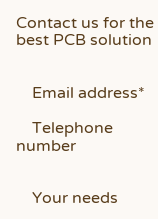Contact us for the best PCB solution


    Email address*

    Telephone number


    Your needs